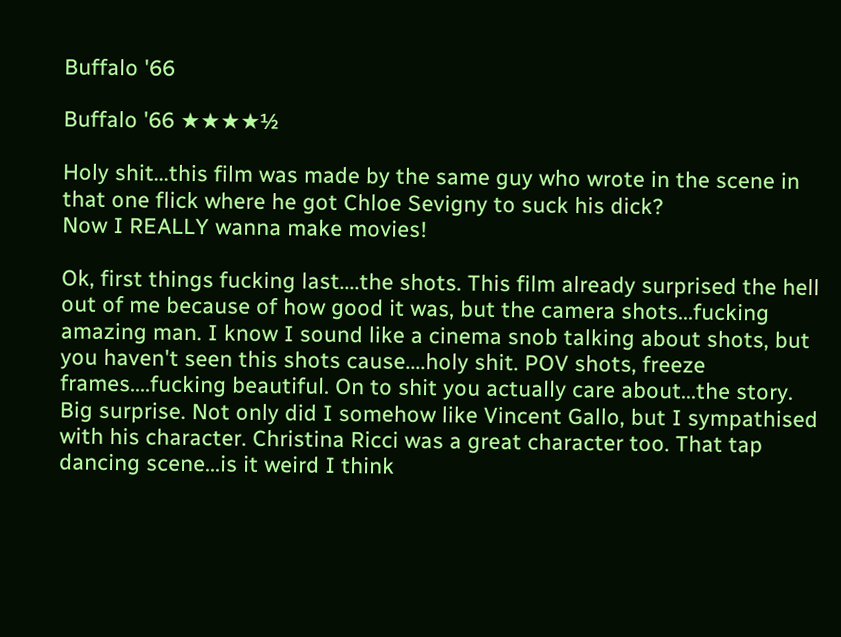Buffalo '66

Buffalo '66 ★★★★½

Holy shit...this film was made by the same guy who wrote in the scene in that one flick where he got Chloe Sevigny to suck his dick?
Now I REALLY wanna make movies!

Ok, first things fucking last....the shots. This film already surprised the hell out of me because of how good it was, but the camera shots...fucking amazing man. I know I sound like a cinema snob talking about shots, but you haven't seen this shots cause....holy shit. POV shots, freeze frames....fucking beautiful. On to shit you actually care about...the story. Big surprise. Not only did I somehow like Vincent Gallo, but I sympathised with his character. Christina Ricci was a great character too. That tap dancing scene...is it weird I think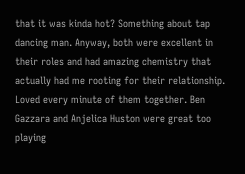that it was kinda hot? Something about tap dancing man. Anyway, both were excellent in their roles and had amazing chemistry that actually had me rooting for their relationship. Loved every minute of them together. Ben Gazzara and Anjelica Huston were great too playing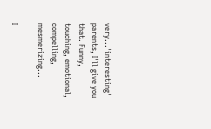very...'interesting' parents, I'll give you that. Funny, touching, emotional, compelling, mesmerizing...

I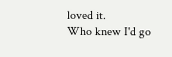loved it.
Who knew I'd go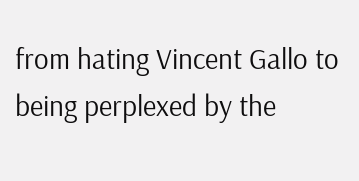from hating Vincent Gallo to being perplexed by the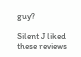guy?

Silent J liked these reviews